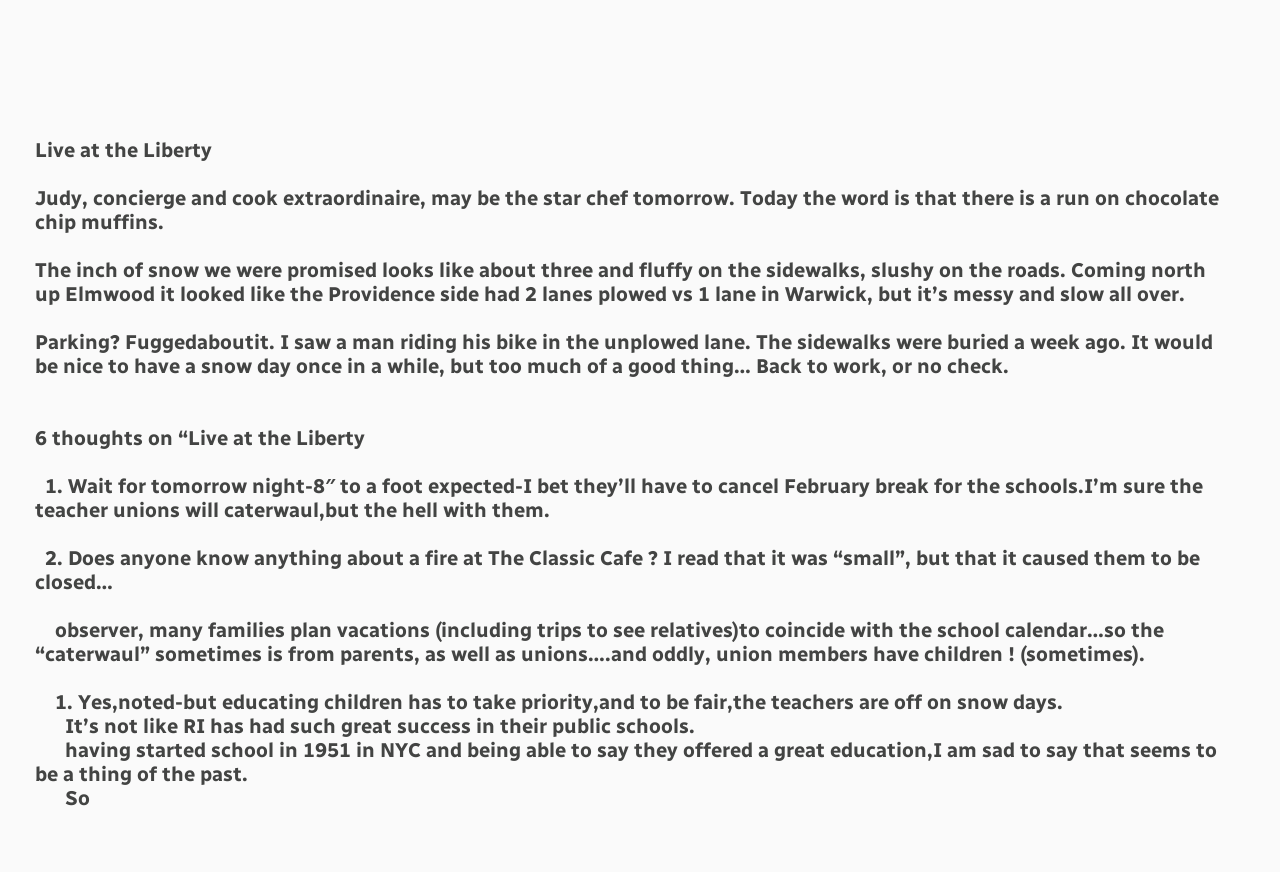Live at the Liberty

Judy, concierge and cook extraordinaire, may be the star chef tomorrow. Today the word is that there is a run on chocolate chip muffins.

The inch of snow we were promised looks like about three and fluffy on the sidewalks, slushy on the roads. Coming north up Elmwood it looked like the Providence side had 2 lanes plowed vs 1 lane in Warwick, but it’s messy and slow all over.

Parking? Fuggedaboutit. I saw a man riding his bike in the unplowed lane. The sidewalks were buried a week ago. It would be nice to have a snow day once in a while, but too much of a good thing… Back to work, or no check.


6 thoughts on “Live at the Liberty

  1. Wait for tomorrow night-8″ to a foot expected-I bet they’ll have to cancel February break for the schools.I’m sure the teacher unions will caterwaul,but the hell with them.

  2. Does anyone know anything about a fire at The Classic Cafe ? I read that it was “small”, but that it caused them to be closed…

    observer, many families plan vacations (including trips to see relatives)to coincide with the school calendar…so the “caterwaul” sometimes is from parents, as well as unions….and oddly, union members have children ! (sometimes).

    1. Yes,noted-but educating children has to take priority,and to be fair,the teachers are off on snow days.
      It’s not like RI has had such great success in their public schools.
      having started school in 1951 in NYC and being able to say they offered a great education,I am sad to say that seems to be a thing of the past.
      So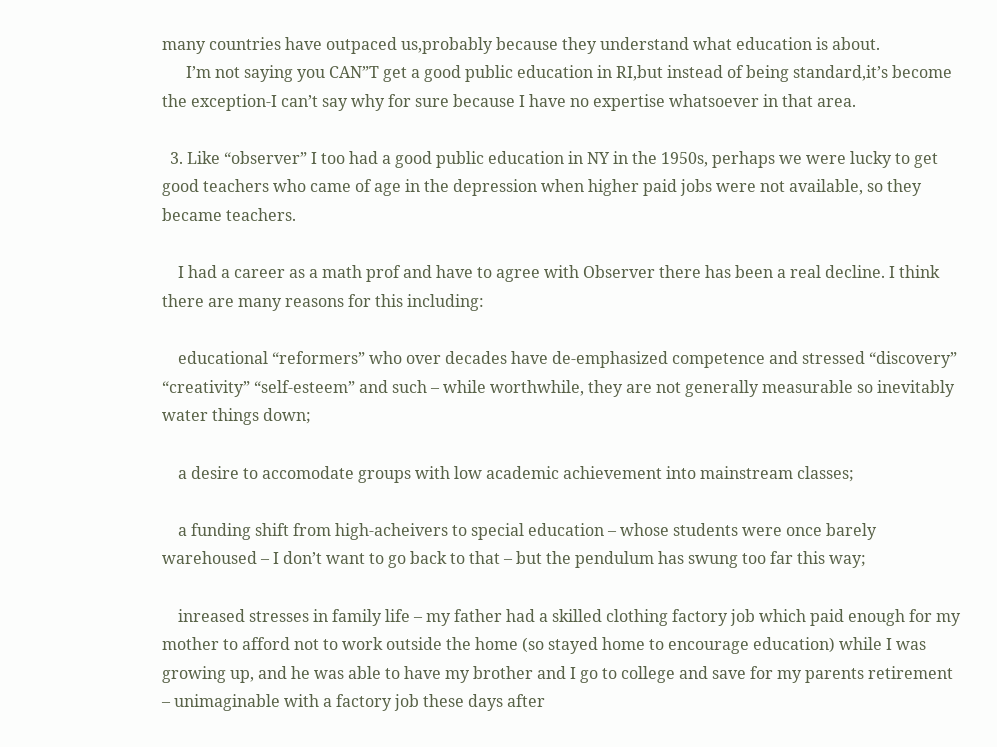many countries have outpaced us,probably because they understand what education is about.
      I’m not saying you CAN”T get a good public education in RI,but instead of being standard,it’s become the exception-I can’t say why for sure because I have no expertise whatsoever in that area.

  3. Like “observer” I too had a good public education in NY in the 1950s, perhaps we were lucky to get good teachers who came of age in the depression when higher paid jobs were not available, so they became teachers.

    I had a career as a math prof and have to agree with Observer there has been a real decline. I think there are many reasons for this including:

    educational “reformers” who over decades have de-emphasized competence and stressed “discovery” “creativity” “self-esteem” and such – while worthwhile, they are not generally measurable so inevitably water things down;

    a desire to accomodate groups with low academic achievement into mainstream classes;

    a funding shift from high-acheivers to special education – whose students were once barely warehoused – I don’t want to go back to that – but the pendulum has swung too far this way;

    inreased stresses in family life – my father had a skilled clothing factory job which paid enough for my mother to afford not to work outside the home (so stayed home to encourage education) while I was growing up, and he was able to have my brother and I go to college and save for my parents retirement – unimaginable with a factory job these days after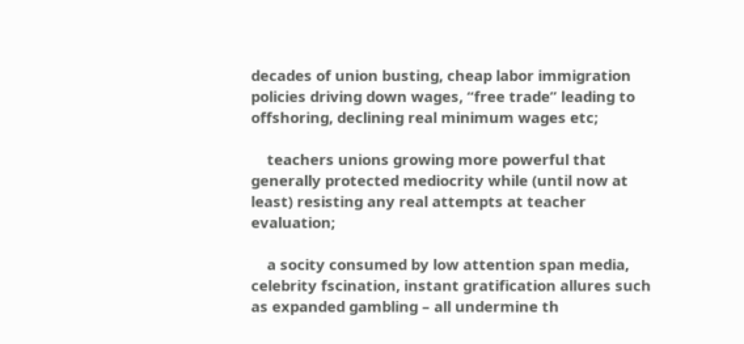decades of union busting, cheap labor immigration policies driving down wages, “free trade” leading to offshoring, declining real minimum wages etc;

    teachers unions growing more powerful that generally protected mediocrity while (until now at least) resisting any real attempts at teacher evaluation;

    a socity consumed by low attention span media, celebrity fscination, instant gratification allures such as expanded gambling – all undermine th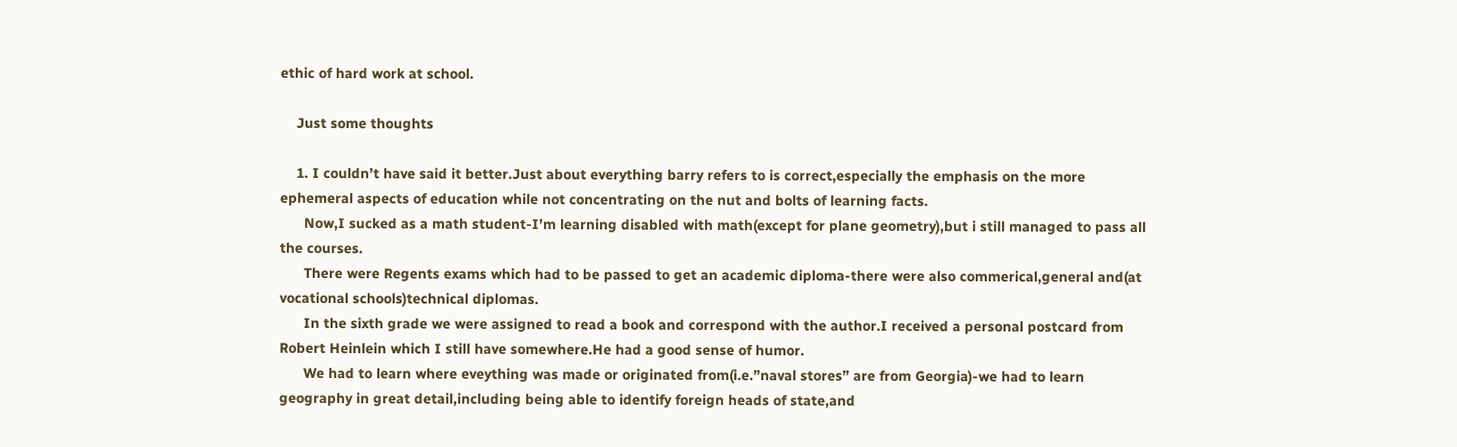ethic of hard work at school.

    Just some thoughts

    1. I couldn’t have said it better.Just about everything barry refers to is correct,especially the emphasis on the more ephemeral aspects of education while not concentrating on the nut and bolts of learning facts.
      Now,I sucked as a math student-I’m learning disabled with math(except for plane geometry),but i still managed to pass all the courses.
      There were Regents exams which had to be passed to get an academic diploma-there were also commerical,general and(at vocational schools)technical diplomas.
      In the sixth grade we were assigned to read a book and correspond with the author.I received a personal postcard from Robert Heinlein which I still have somewhere.He had a good sense of humor.
      We had to learn where eveything was made or originated from(i.e.”naval stores” are from Georgia)-we had to learn geography in great detail,including being able to identify foreign heads of state,and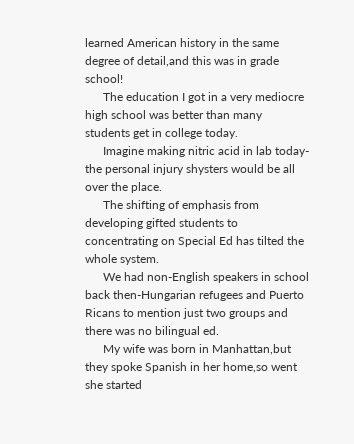learned American history in the same degree of detail,and this was in grade school!
      The education I got in a very mediocre high school was better than many students get in college today.
      Imagine making nitric acid in lab today-the personal injury shysters would be all over the place.
      The shifting of emphasis from developing gifted students to concentrating on Special Ed has tilted the whole system.
      We had non-English speakers in school back then-Hungarian refugees and Puerto Ricans to mention just two groups and there was no bilingual ed.
      My wife was born in Manhattan,but they spoke Spanish in her home,so went she started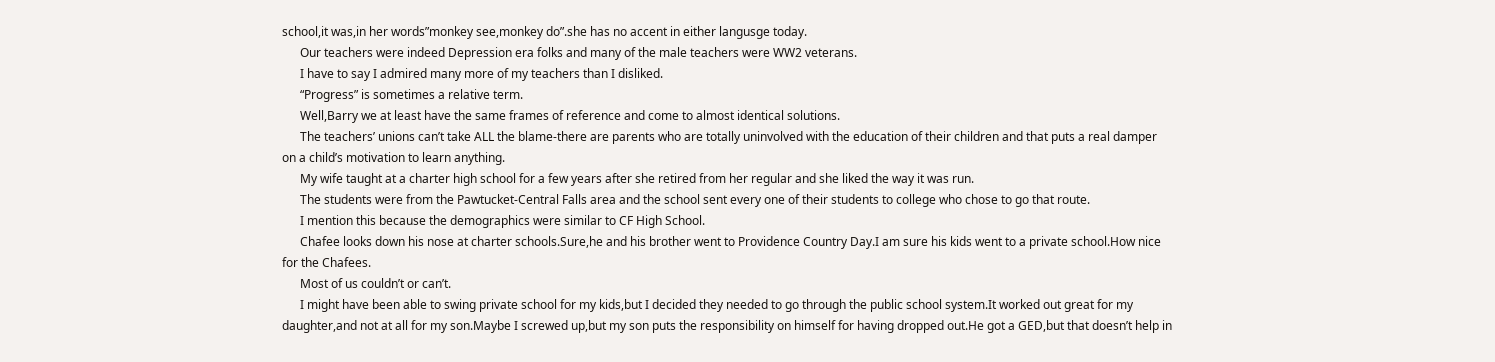school,it was,in her words”monkey see,monkey do”.she has no accent in either langusge today.
      Our teachers were indeed Depression era folks and many of the male teachers were WW2 veterans.
      I have to say I admired many more of my teachers than I disliked.
      “Progress” is sometimes a relative term.
      Well,Barry we at least have the same frames of reference and come to almost identical solutions.
      The teachers’ unions can’t take ALL the blame-there are parents who are totally uninvolved with the education of their children and that puts a real damper on a child’s motivation to learn anything.
      My wife taught at a charter high school for a few years after she retired from her regular and she liked the way it was run.
      The students were from the Pawtucket-Central Falls area and the school sent every one of their students to college who chose to go that route.
      I mention this because the demographics were similar to CF High School.
      Chafee looks down his nose at charter schools.Sure,he and his brother went to Providence Country Day.I am sure his kids went to a private school.How nice for the Chafees.
      Most of us couldn’t or can’t.
      I might have been able to swing private school for my kids,but I decided they needed to go through the public school system.It worked out great for my daughter,and not at all for my son.Maybe I screwed up,but my son puts the responsibility on himself for having dropped out.He got a GED,but that doesn’t help in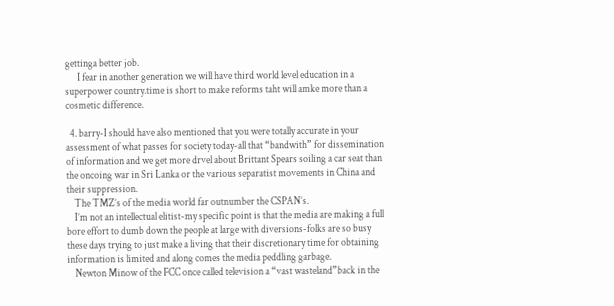gettinga better job.
      I fear in another generation we will have third world level education in a superpower country.time is short to make reforms taht will amke more than a cosmetic difference.

  4. barry-I should have also mentioned that you were totally accurate in your assessment of what passes for society today-all that “bandwith” for dissemination of information and we get more drvel about Brittant Spears soiling a car seat than the oncoing war in Sri Lanka or the various separatist movements in China and their suppression.
    The TMZ’s of the media world far outnumber the CSPAN’s.
    I’m not an intellectual elitist-my specific point is that the media are making a full bore effort to dumb down the people at large with diversions-folks are so busy these days trying to just make a living that their discretionary time for obtaining information is limited and along comes the media peddling garbage.
    Newton Minow of the FCC once called television a “vast wasteland”back in the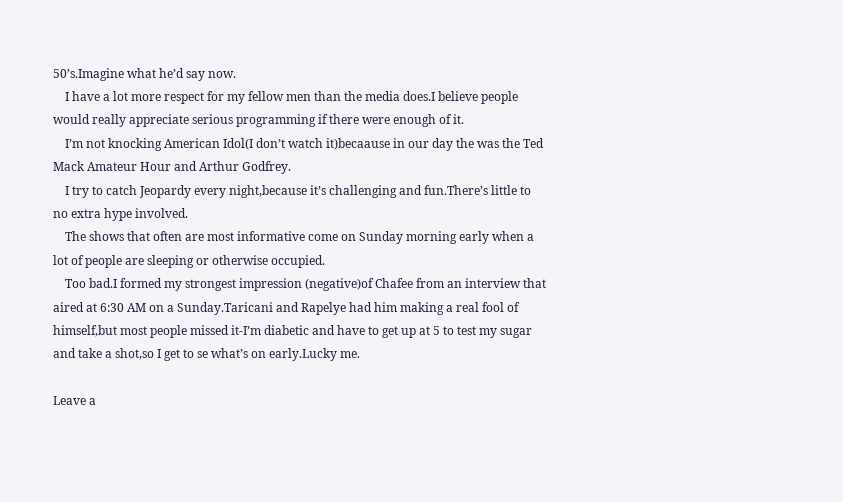50’s.Imagine what he’d say now.
    I have a lot more respect for my fellow men than the media does.I believe people would really appreciate serious programming if there were enough of it.
    I’m not knocking American Idol(I don’t watch it)becaause in our day the was the Ted Mack Amateur Hour and Arthur Godfrey.
    I try to catch Jeopardy every night,because it’s challenging and fun.There’s little to no extra hype involved.
    The shows that often are most informative come on Sunday morning early when a lot of people are sleeping or otherwise occupied.
    Too bad.I formed my strongest impression (negative)of Chafee from an interview that aired at 6:30 AM on a Sunday.Taricani and Rapelye had him making a real fool of himself,but most people missed it-I’m diabetic and have to get up at 5 to test my sugar and take a shot,so I get to se what’s on early.Lucky me.

Leave a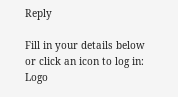Reply

Fill in your details below or click an icon to log in: Logo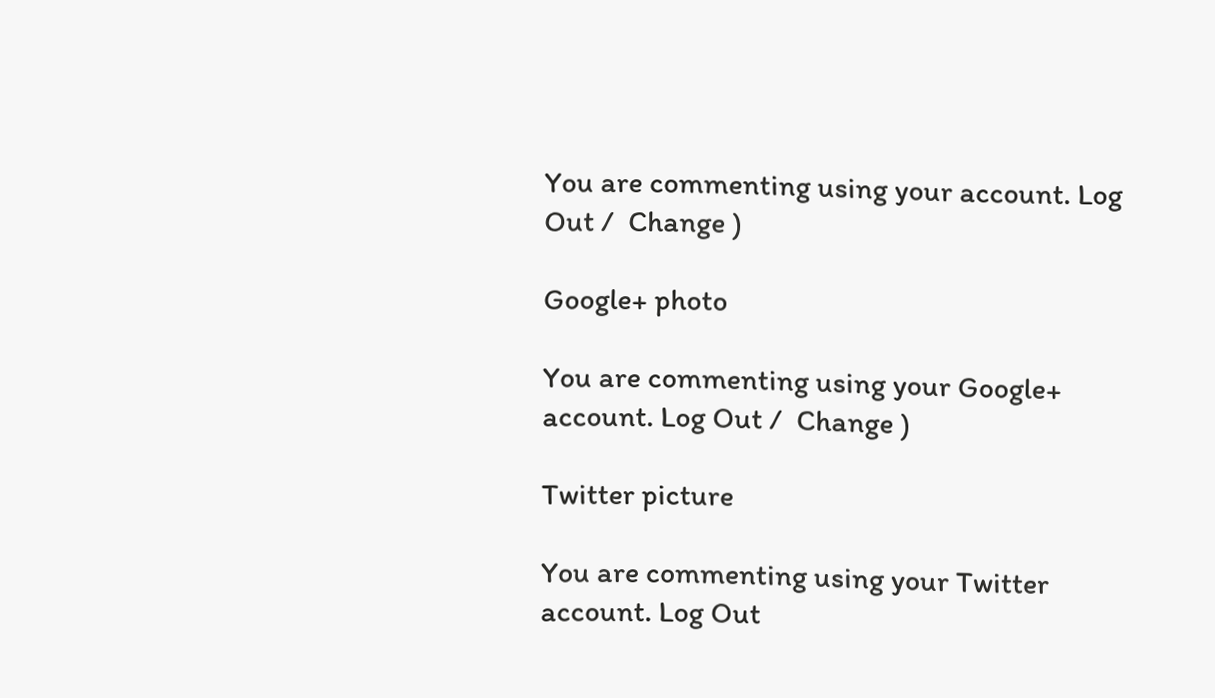You are commenting using your account. Log Out /  Change )

Google+ photo

You are commenting using your Google+ account. Log Out /  Change )

Twitter picture

You are commenting using your Twitter account. Log Out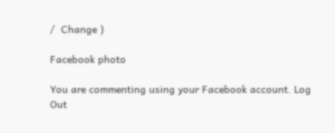/  Change )

Facebook photo

You are commenting using your Facebook account. Log Out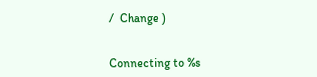/  Change )


Connecting to %s